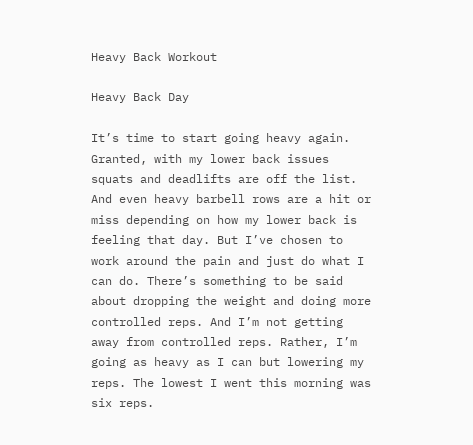Heavy Back Workout

Heavy Back Day

It’s time to start going heavy again. Granted, with my lower back issues squats and deadlifts are off the list. And even heavy barbell rows are a hit or miss depending on how my lower back is feeling that day. But I’ve chosen to work around the pain and just do what I can do. There’s something to be said about dropping the weight and doing more controlled reps. And I’m not getting away from controlled reps. Rather, I’m going as heavy as I can but lowering my reps. The lowest I went this morning was six reps.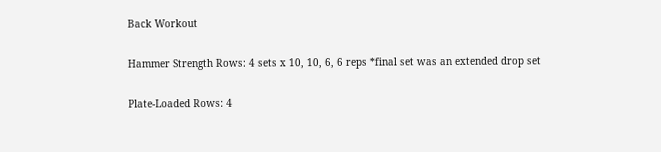Back Workout

Hammer Strength Rows: 4 sets x 10, 10, 6, 6 reps *final set was an extended drop set

Plate-Loaded Rows: 4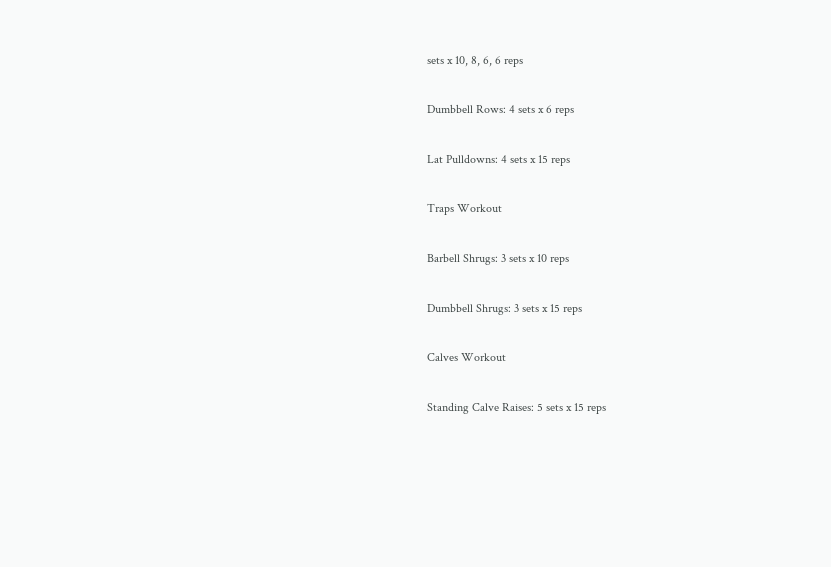sets x 10, 8, 6, 6 reps

Dumbbell Rows: 4 sets x 6 reps

Lat Pulldowns: 4 sets x 15 reps

Traps Workout

Barbell Shrugs: 3 sets x 10 reps

Dumbbell Shrugs: 3 sets x 15 reps

Calves Workout

Standing Calve Raises: 5 sets x 15 reps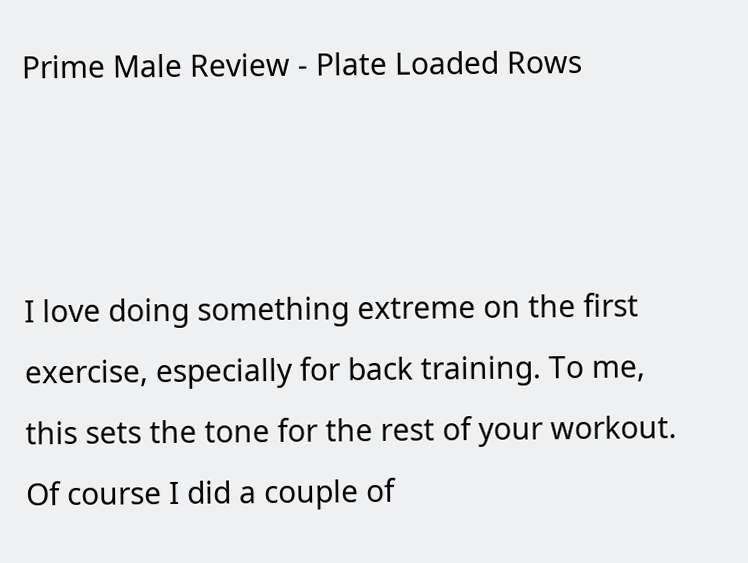Prime Male Review - Plate Loaded Rows



I love doing something extreme on the first exercise, especially for back training. To me, this sets the tone for the rest of your workout. Of course I did a couple of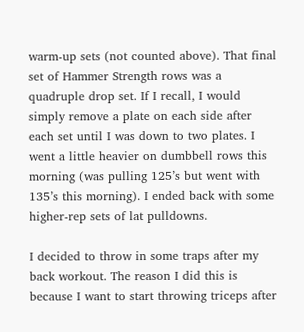warm-up sets (not counted above). That final set of Hammer Strength rows was a quadruple drop set. If I recall, I would simply remove a plate on each side after each set until I was down to two plates. I went a little heavier on dumbbell rows this morning (was pulling 125’s but went with 135’s this morning). I ended back with some higher-rep sets of lat pulldowns.

I decided to throw in some traps after my back workout. The reason I did this is because I want to start throwing triceps after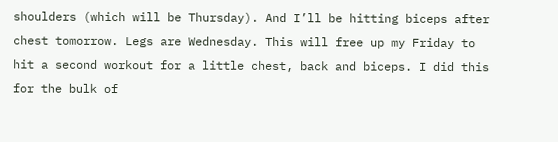shoulders (which will be Thursday). And I’ll be hitting biceps after chest tomorrow. Legs are Wednesday. This will free up my Friday to hit a second workout for a little chest, back and biceps. I did this for the bulk of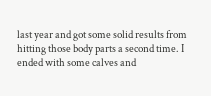last year and got some solid results from hitting those body parts a second time. I ended with some calves and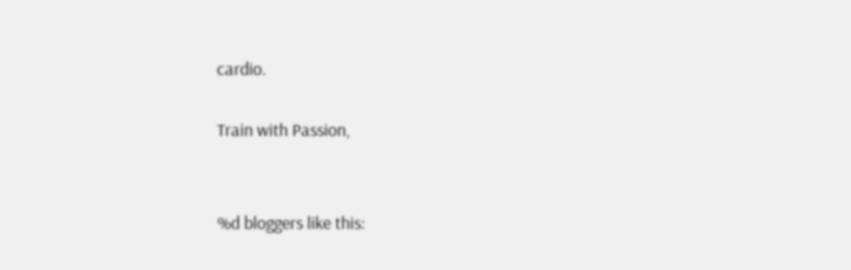cardio.

Train with Passion,


%d bloggers like this: